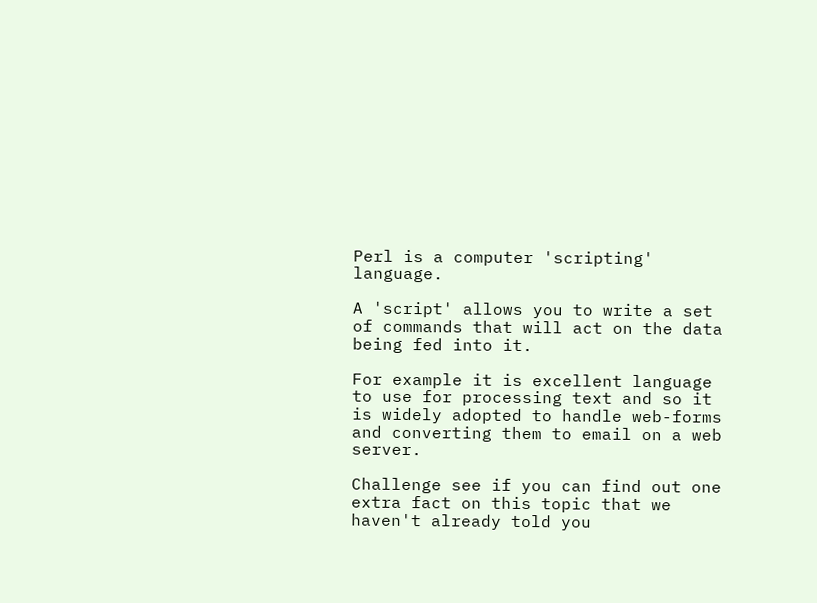Perl is a computer 'scripting' language.

A 'script' allows you to write a set of commands that will act on the data being fed into it.

For example it is excellent language to use for processing text and so it is widely adopted to handle web-forms and converting them to email on a web server.

Challenge see if you can find out one extra fact on this topic that we haven't already told you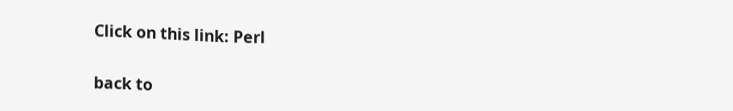Click on this link: Perl


back to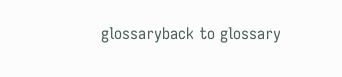glossaryback to glossary